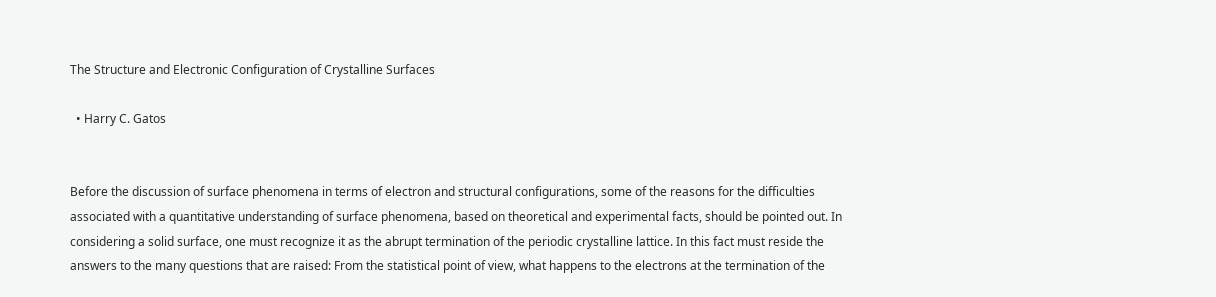The Structure and Electronic Configuration of Crystalline Surfaces

  • Harry C. Gatos


Before the discussion of surface phenomena in terms of electron and structural configurations, some of the reasons for the difficulties associated with a quantitative understanding of surface phenomena, based on theoretical and experimental facts, should be pointed out. In considering a solid surface, one must recognize it as the abrupt termination of the periodic crystalline lattice. In this fact must reside the answers to the many questions that are raised: From the statistical point of view, what happens to the electrons at the termination of the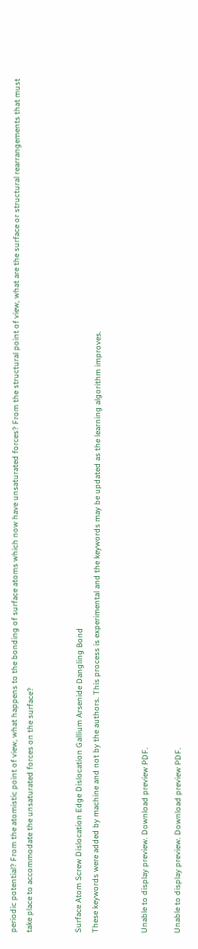periodic potential? From the atomistic point of view, what happens to the bonding of surface atoms which now have unsaturated forces? From the structural point of view, what are the surface or structural rearrangements that must take place to accommodate the unsaturated forces on the surface?


Surface Atom Screw Dislocation Edge Dislocation Gallium Arsenide Dangling Bond
These keywords were added by machine and not by the authors. This process is experimental and the keywords may be updated as the learning algorithm improves.


Unable to display preview. Download preview PDF.

Unable to display preview. Download preview PDF.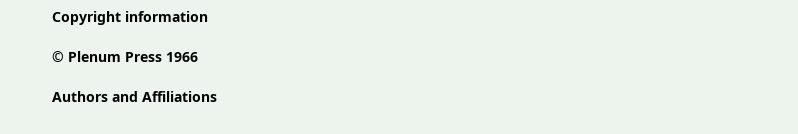Copyright information

© Plenum Press 1966

Authors and Affiliations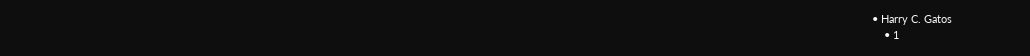• Harry C. Gatos
    • 1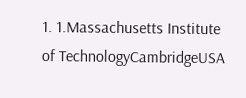1. 1.Massachusetts Institute of TechnologyCambridgeUSA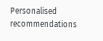Personalised recommendations